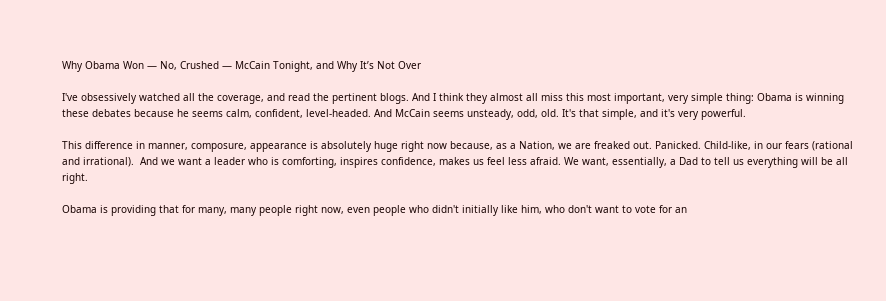Why Obama Won — No, Crushed — McCain Tonight, and Why It’s Not Over

I've obsessively watched all the coverage, and read the pertinent blogs. And I think they almost all miss this most important, very simple thing: Obama is winning these debates because he seems calm, confident, level-headed. And McCain seems unsteady, odd, old. It's that simple, and it's very powerful.

This difference in manner, composure, appearance is absolutely huge right now because, as a Nation, we are freaked out. Panicked. Child-like, in our fears (rational and irrational).  And we want a leader who is comforting, inspires confidence, makes us feel less afraid. We want, essentially, a Dad to tell us everything will be all right.

Obama is providing that for many, many people right now, even people who didn't initially like him, who don't want to vote for an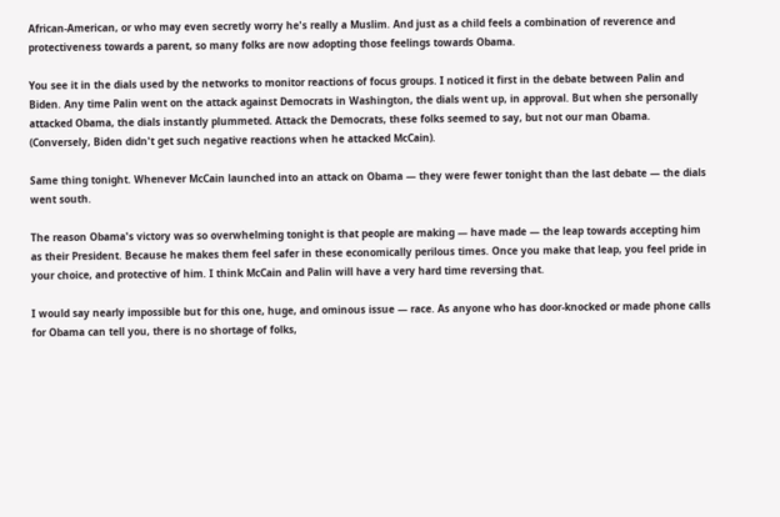African-American, or who may even secretly worry he's really a Muslim. And just as a child feels a combination of reverence and protectiveness towards a parent, so many folks are now adopting those feelings towards Obama.

You see it in the dials used by the networks to monitor reactions of focus groups. I noticed it first in the debate between Palin and Biden. Any time Palin went on the attack against Democrats in Washington, the dials went up, in approval. But when she personally attacked Obama, the dials instantly plummeted. Attack the Democrats, these folks seemed to say, but not our man Obama. (Conversely, Biden didn't get such negative reactions when he attacked McCain).

Same thing tonight. Whenever McCain launched into an attack on Obama — they were fewer tonight than the last debate — the dials went south.

The reason Obama's victory was so overwhelming tonight is that people are making — have made — the leap towards accepting him as their President. Because he makes them feel safer in these economically perilous times. Once you make that leap, you feel pride in your choice, and protective of him. I think McCain and Palin will have a very hard time reversing that.

I would say nearly impossible but for this one, huge, and ominous issue — race. As anyone who has door-knocked or made phone calls for Obama can tell you, there is no shortage of folks,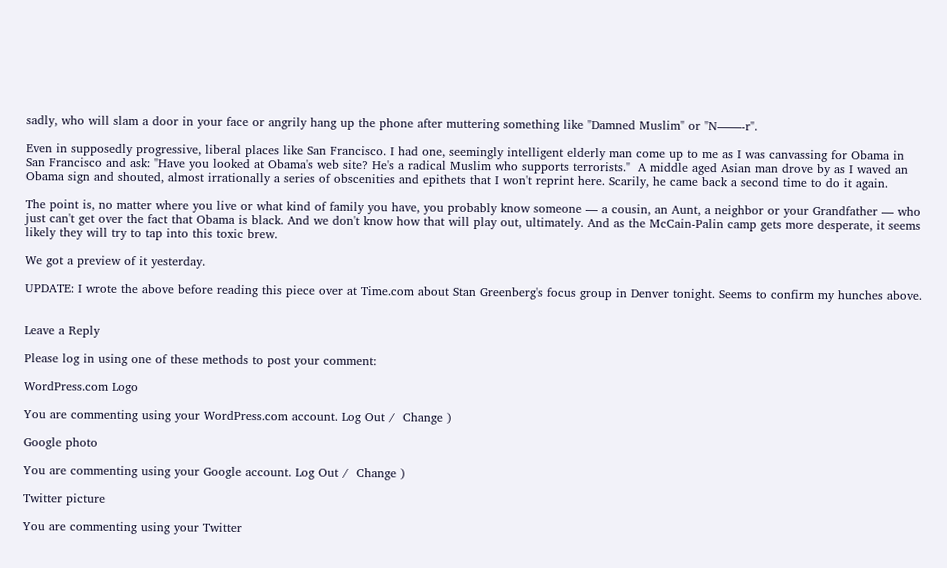sadly, who will slam a door in your face or angrily hang up the phone after muttering something like "Damned Muslim" or "N——-r".

Even in supposedly progressive, liberal places like San Francisco. I had one, seemingly intelligent elderly man come up to me as I was canvassing for Obama in San Francisco and ask: "Have you looked at Obama's web site? He's a radical Muslim who supports terrorists."  A middle aged Asian man drove by as I waved an Obama sign and shouted, almost irrationally a series of obscenities and epithets that I won't reprint here. Scarily, he came back a second time to do it again.

The point is, no matter where you live or what kind of family you have, you probably know someone — a cousin, an Aunt, a neighbor or your Grandfather — who just can't get over the fact that Obama is black. And we don't know how that will play out, ultimately. And as the McCain-Palin camp gets more desperate, it seems likely they will try to tap into this toxic brew.

We got a preview of it yesterday.

UPDATE: I wrote the above before reading this piece over at Time.com about Stan Greenberg's focus group in Denver tonight. Seems to confirm my hunches above.


Leave a Reply

Please log in using one of these methods to post your comment:

WordPress.com Logo

You are commenting using your WordPress.com account. Log Out /  Change )

Google photo

You are commenting using your Google account. Log Out /  Change )

Twitter picture

You are commenting using your Twitter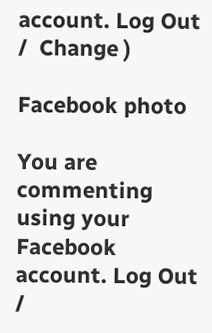account. Log Out /  Change )

Facebook photo

You are commenting using your Facebook account. Log Out /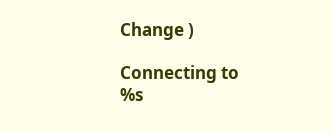Change )

Connecting to %s